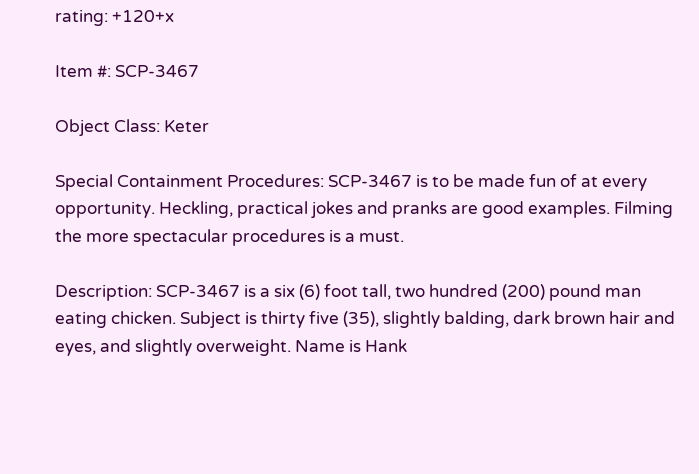rating: +120+x

Item #: SCP-3467

Object Class: Keter

Special Containment Procedures: SCP-3467 is to be made fun of at every opportunity. Heckling, practical jokes and pranks are good examples. Filming the more spectacular procedures is a must.

Description: SCP-3467 is a six (6) foot tall, two hundred (200) pound man eating chicken. Subject is thirty five (35), slightly balding, dark brown hair and eyes, and slightly overweight. Name is Hank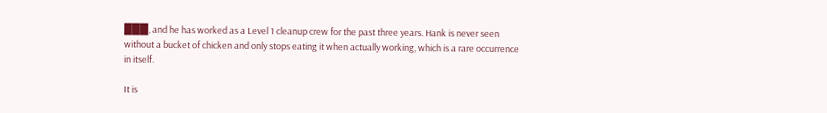███, and he has worked as a Level 1 cleanup crew for the past three years. Hank is never seen without a bucket of chicken and only stops eating it when actually working, which is a rare occurrence in itself.

It is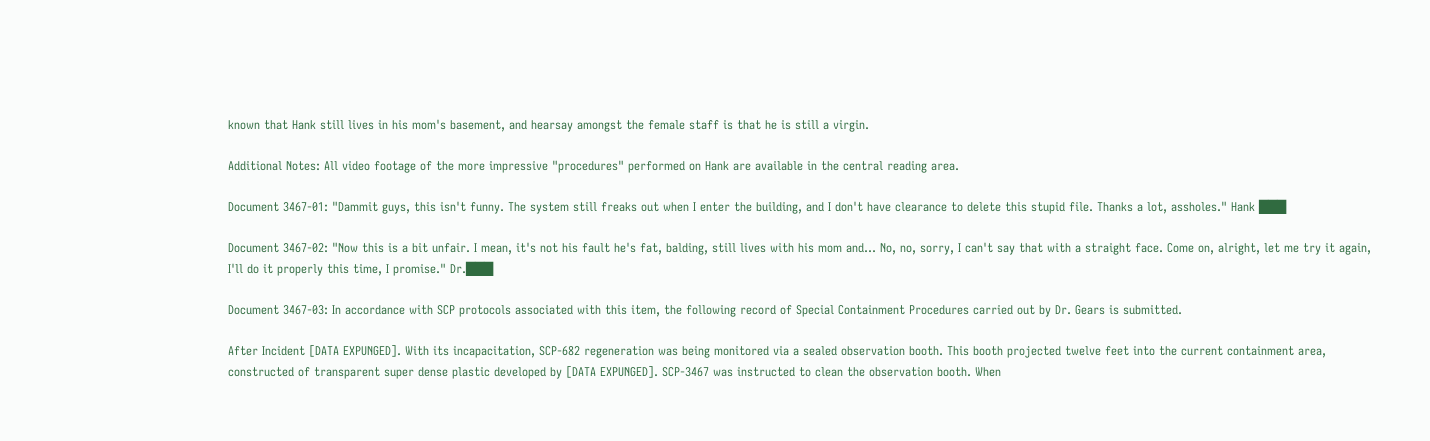known that Hank still lives in his mom's basement, and hearsay amongst the female staff is that he is still a virgin.

Additional Notes: All video footage of the more impressive "procedures" performed on Hank are available in the central reading area.

Document 3467-01: "Dammit guys, this isn't funny. The system still freaks out when I enter the building, and I don't have clearance to delete this stupid file. Thanks a lot, assholes." Hank ███

Document 3467-02: "Now this is a bit unfair. I mean, it's not his fault he's fat, balding, still lives with his mom and… No, no, sorry, I can't say that with a straight face. Come on, alright, let me try it again, I'll do it properly this time, I promise." Dr.███

Document 3467-03: In accordance with SCP protocols associated with this item, the following record of Special Containment Procedures carried out by Dr. Gears is submitted.

After Incident [DATA EXPUNGED]. With its incapacitation, SCP-682 regeneration was being monitored via a sealed observation booth. This booth projected twelve feet into the current containment area, constructed of transparent super dense plastic developed by [DATA EXPUNGED]. SCP-3467 was instructed to clean the observation booth. When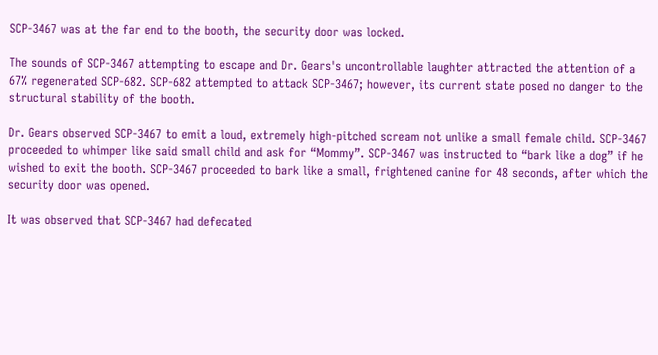SCP-3467 was at the far end to the booth, the security door was locked.

The sounds of SCP-3467 attempting to escape and Dr. Gears's uncontrollable laughter attracted the attention of a 67% regenerated SCP-682. SCP-682 attempted to attack SCP-3467; however, its current state posed no danger to the structural stability of the booth.

Dr. Gears observed SCP-3467 to emit a loud, extremely high-pitched scream not unlike a small female child. SCP-3467 proceeded to whimper like said small child and ask for “Mommy”. SCP-3467 was instructed to “bark like a dog” if he wished to exit the booth. SCP-3467 proceeded to bark like a small, frightened canine for 48 seconds, after which the security door was opened.

It was observed that SCP-3467 had defecated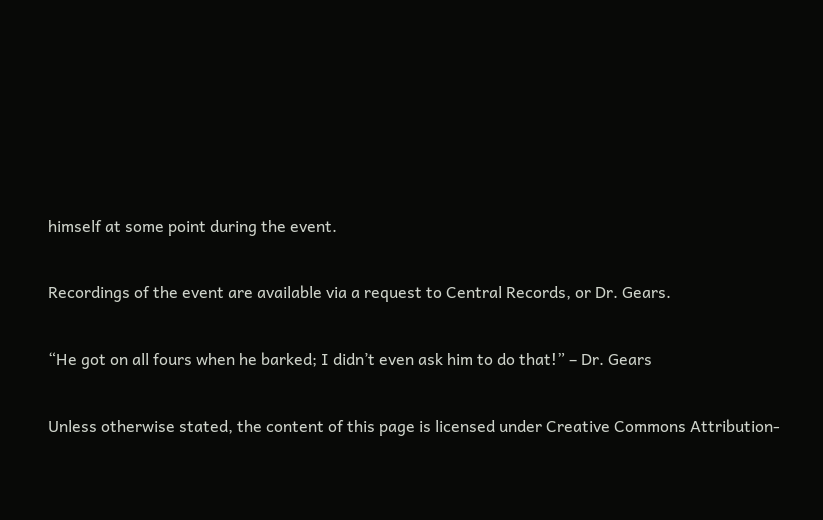himself at some point during the event.

Recordings of the event are available via a request to Central Records, or Dr. Gears.

“He got on all fours when he barked; I didn’t even ask him to do that!” – Dr. Gears

Unless otherwise stated, the content of this page is licensed under Creative Commons Attribution-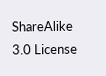ShareAlike 3.0 License